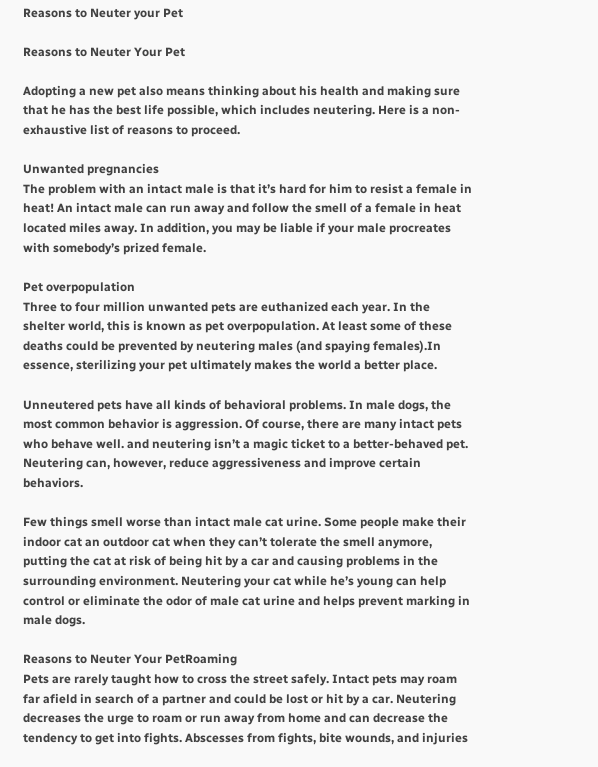Reasons to Neuter your Pet

Reasons to Neuter Your Pet

Adopting a new pet also means thinking about his health and making sure that he has the best life possible, which includes neutering. Here is a non-exhaustive list of reasons to proceed.

Unwanted pregnancies
The problem with an intact male is that it’s hard for him to resist a female in heat! An intact male can run away and follow the smell of a female in heat located miles away. In addition, you may be liable if your male procreates with somebody’s prized female.

Pet overpopulation
Three to four million unwanted pets are euthanized each year. In the shelter world, this is known as pet overpopulation. At least some of these deaths could be prevented by neutering males (and spaying females).In essence, sterilizing your pet ultimately makes the world a better place.

Unneutered pets have all kinds of behavioral problems. In male dogs, the most common behavior is aggression. Of course, there are many intact pets who behave well. and neutering isn’t a magic ticket to a better-behaved pet. Neutering can, however, reduce aggressiveness and improve certain behaviors.

Few things smell worse than intact male cat urine. Some people make their indoor cat an outdoor cat when they can’t tolerate the smell anymore, putting the cat at risk of being hit by a car and causing problems in the surrounding environment. Neutering your cat while he’s young can help control or eliminate the odor of male cat urine and helps prevent marking in male dogs.

Reasons to Neuter Your PetRoaming
Pets are rarely taught how to cross the street safely. Intact pets may roam far afield in search of a partner and could be lost or hit by a car. Neutering decreases the urge to roam or run away from home and can decrease the tendency to get into fights. Abscesses from fights, bite wounds, and injuries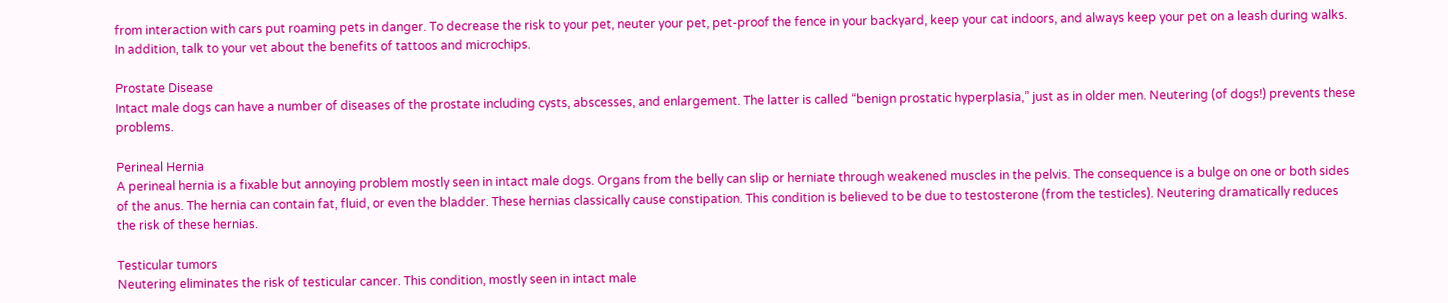from interaction with cars put roaming pets in danger. To decrease the risk to your pet, neuter your pet, pet-proof the fence in your backyard, keep your cat indoors, and always keep your pet on a leash during walks. In addition, talk to your vet about the benefits of tattoos and microchips.

Prostate Disease
Intact male dogs can have a number of diseases of the prostate including cysts, abscesses, and enlargement. The latter is called “benign prostatic hyperplasia,” just as in older men. Neutering (of dogs!) prevents these problems.

Perineal Hernia
A perineal hernia is a fixable but annoying problem mostly seen in intact male dogs. Organs from the belly can slip or herniate through weakened muscles in the pelvis. The consequence is a bulge on one or both sides of the anus. The hernia can contain fat, fluid, or even the bladder. These hernias classically cause constipation. This condition is believed to be due to testosterone (from the testicles). Neutering dramatically reduces the risk of these hernias.

Testicular tumors
Neutering eliminates the risk of testicular cancer. This condition, mostly seen in intact male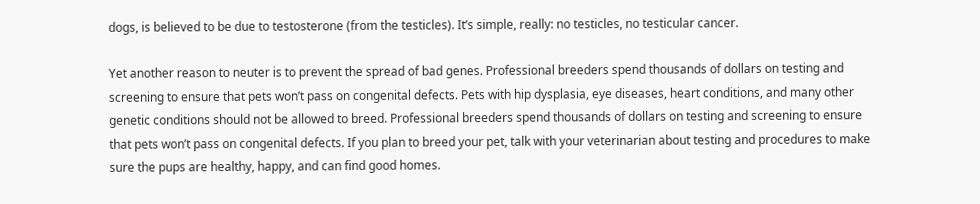dogs, is believed to be due to testosterone (from the testicles). It’s simple, really: no testicles, no testicular cancer.

Yet another reason to neuter is to prevent the spread of bad genes. Professional breeders spend thousands of dollars on testing and screening to ensure that pets won’t pass on congenital defects. Pets with hip dysplasia, eye diseases, heart conditions, and many other genetic conditions should not be allowed to breed. Professional breeders spend thousands of dollars on testing and screening to ensure that pets won’t pass on congenital defects. If you plan to breed your pet, talk with your veterinarian about testing and procedures to make sure the pups are healthy, happy, and can find good homes.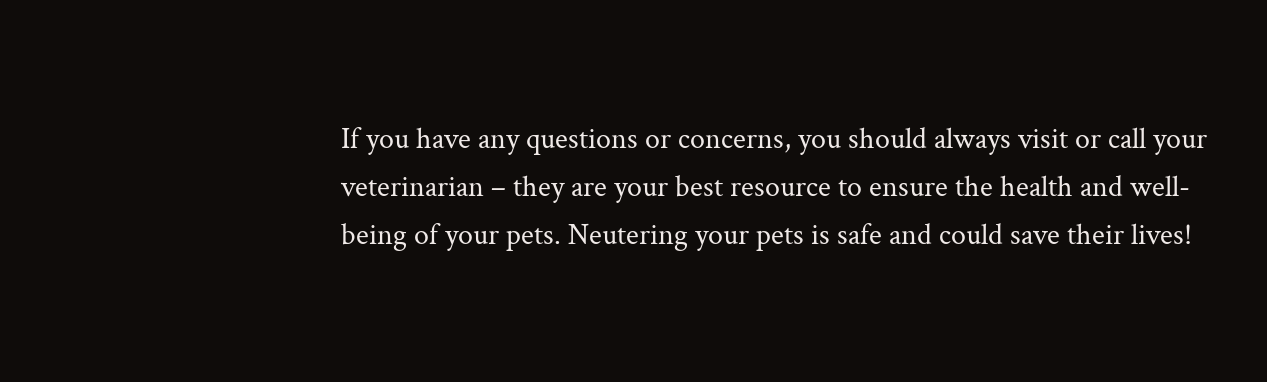If you have any questions or concerns, you should always visit or call your veterinarian – they are your best resource to ensure the health and well-being of your pets. Neutering your pets is safe and could save their lives!